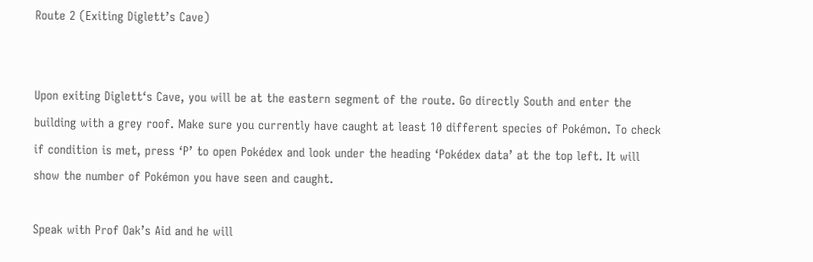Route 2 (Exiting Diglett’s Cave)


Upon exiting Diglett‘s Cave, you will be at the eastern segment of the route. Go directly South and enter the building with a grey roof. Make sure you currently have caught at least 10 different species of Pokémon. To check if condition is met, press ‘P’ to open Pokédex and look under the heading ‘Pokédex data’ at the top left. It will show the number of Pokémon you have seen and caught.

Speak with Prof Oak’s Aid and he will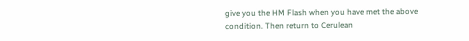give you the HM Flash when you have met the above condition. Then return to Cerulean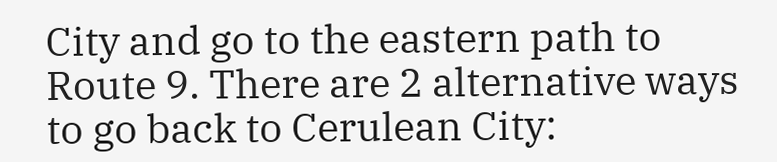City and go to the eastern path to Route 9. There are 2 alternative ways to go back to Cerulean City: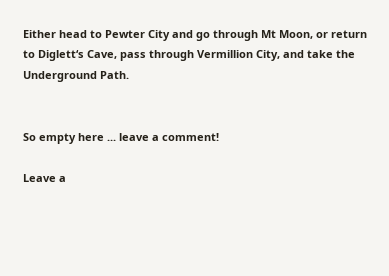Either head to Pewter City and go through Mt Moon, or return to Diglett‘s Cave, pass through Vermillion City, and take the Underground Path.


So empty here ... leave a comment!

Leave a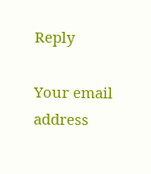Reply

Your email address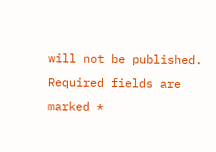will not be published. Required fields are marked *